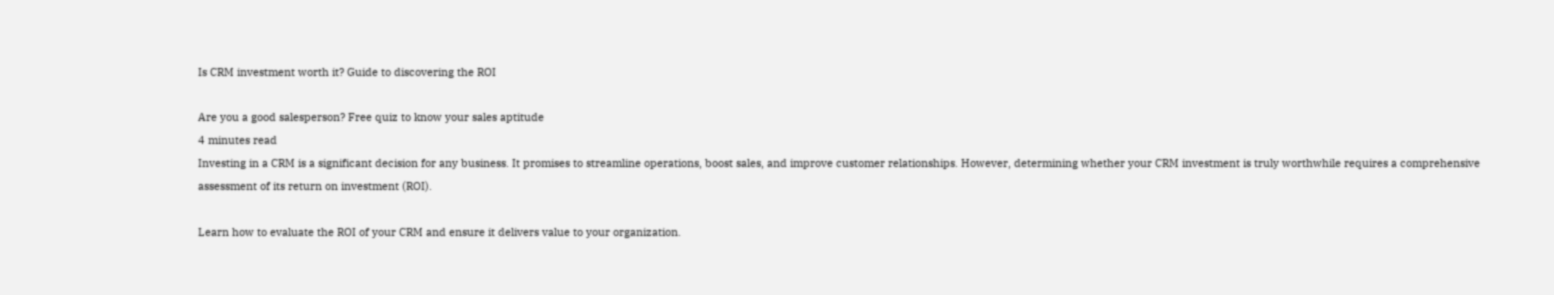Is CRM investment worth it? Guide to discovering the ROI

Are you a good salesperson? Free quiz to know your sales aptitude
4 minutes read
Investing in a CRM is a significant decision for any business. It promises to streamline operations, boost sales, and improve customer relationships. However, determining whether your CRM investment is truly worthwhile requires a comprehensive assessment of its return on investment (ROI).

Learn how to evaluate the ROI of your CRM and ensure it delivers value to your organization.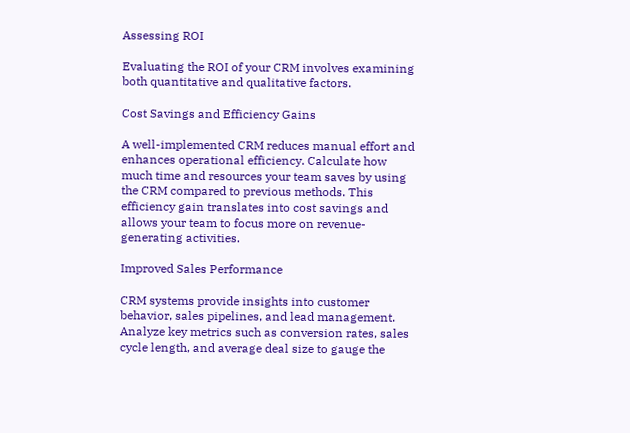Assessing ROI

Evaluating the ROI of your CRM involves examining both quantitative and qualitative factors.

Cost Savings and Efficiency Gains

A well-implemented CRM reduces manual effort and enhances operational efficiency. Calculate how much time and resources your team saves by using the CRM compared to previous methods. This efficiency gain translates into cost savings and allows your team to focus more on revenue-generating activities.

Improved Sales Performance

CRM systems provide insights into customer behavior, sales pipelines, and lead management. Analyze key metrics such as conversion rates, sales cycle length, and average deal size to gauge the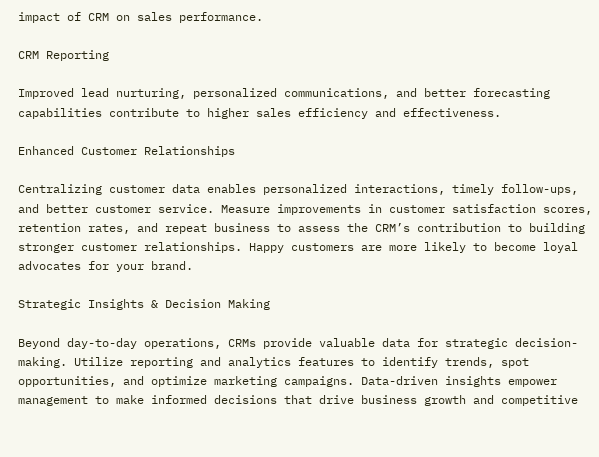impact of CRM on sales performance.

CRM Reporting

Improved lead nurturing, personalized communications, and better forecasting capabilities contribute to higher sales efficiency and effectiveness.

Enhanced Customer Relationships

Centralizing customer data enables personalized interactions, timely follow-ups, and better customer service. Measure improvements in customer satisfaction scores, retention rates, and repeat business to assess the CRM’s contribution to building stronger customer relationships. Happy customers are more likely to become loyal advocates for your brand.

Strategic Insights & Decision Making

Beyond day-to-day operations, CRMs provide valuable data for strategic decision-making. Utilize reporting and analytics features to identify trends, spot opportunities, and optimize marketing campaigns. Data-driven insights empower management to make informed decisions that drive business growth and competitive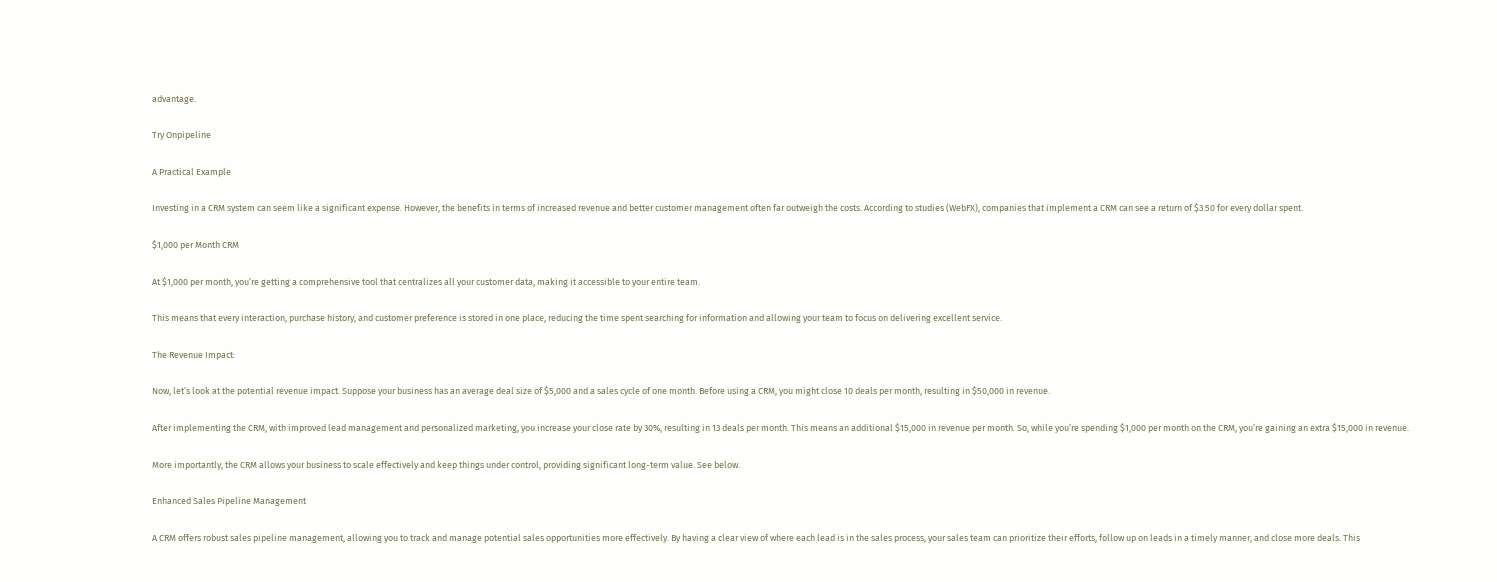advantage.

Try Onpipeline

A Practical Example

Investing in a CRM system can seem like a significant expense. However, the benefits in terms of increased revenue and better customer management often far outweigh the costs. According to studies (WebFX), companies that implement a CRM can see a return of $3.50 for every dollar spent.

$1,000 per Month CRM

At $1,000 per month, you’re getting a comprehensive tool that centralizes all your customer data, making it accessible to your entire team.

This means that every interaction, purchase history, and customer preference is stored in one place, reducing the time spent searching for information and allowing your team to focus on delivering excellent service.

The Revenue Impact:

Now, let’s look at the potential revenue impact. Suppose your business has an average deal size of $5,000 and a sales cycle of one month. Before using a CRM, you might close 10 deals per month, resulting in $50,000 in revenue.

After implementing the CRM, with improved lead management and personalized marketing, you increase your close rate by 30%, resulting in 13 deals per month. This means an additional $15,000 in revenue per month. So, while you’re spending $1,000 per month on the CRM, you’re gaining an extra $15,000 in revenue.

More importantly, the CRM allows your business to scale effectively and keep things under control, providing significant long-term value. See below.

Enhanced Sales Pipeline Management

A CRM offers robust sales pipeline management, allowing you to track and manage potential sales opportunities more effectively. By having a clear view of where each lead is in the sales process, your sales team can prioritize their efforts, follow up on leads in a timely manner, and close more deals. This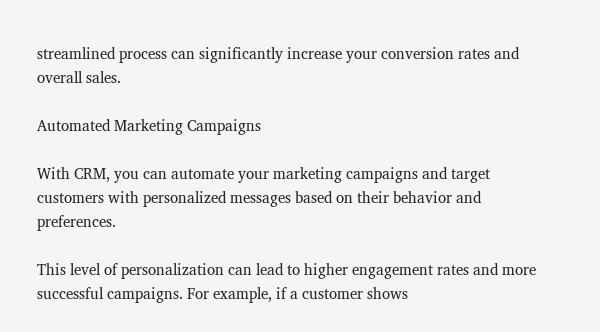streamlined process can significantly increase your conversion rates and overall sales.

Automated Marketing Campaigns

With CRM, you can automate your marketing campaigns and target customers with personalized messages based on their behavior and preferences.

This level of personalization can lead to higher engagement rates and more successful campaigns. For example, if a customer shows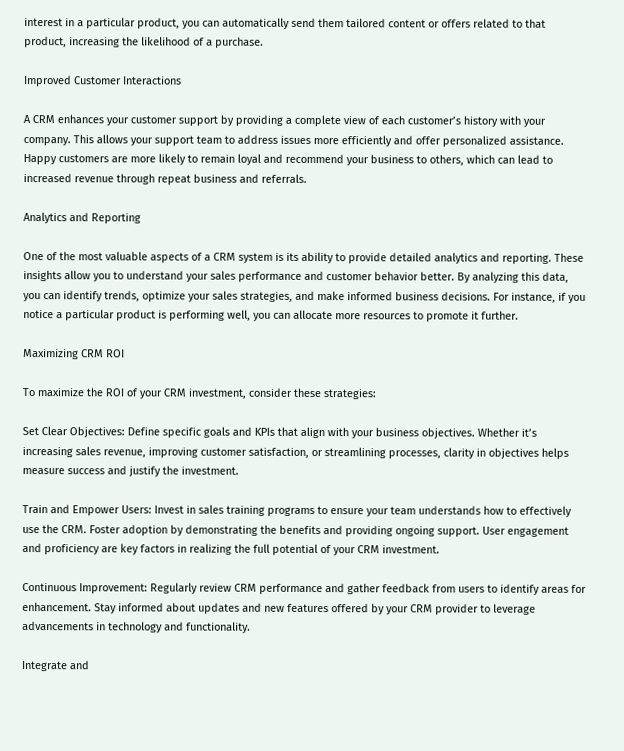interest in a particular product, you can automatically send them tailored content or offers related to that product, increasing the likelihood of a purchase.

Improved Customer Interactions

A CRM enhances your customer support by providing a complete view of each customer’s history with your company. This allows your support team to address issues more efficiently and offer personalized assistance. Happy customers are more likely to remain loyal and recommend your business to others, which can lead to increased revenue through repeat business and referrals.

Analytics and Reporting

One of the most valuable aspects of a CRM system is its ability to provide detailed analytics and reporting. These insights allow you to understand your sales performance and customer behavior better. By analyzing this data, you can identify trends, optimize your sales strategies, and make informed business decisions. For instance, if you notice a particular product is performing well, you can allocate more resources to promote it further.

Maximizing CRM ROI

To maximize the ROI of your CRM investment, consider these strategies:

Set Clear Objectives: Define specific goals and KPIs that align with your business objectives. Whether it’s increasing sales revenue, improving customer satisfaction, or streamlining processes, clarity in objectives helps measure success and justify the investment.

Train and Empower Users: Invest in sales training programs to ensure your team understands how to effectively use the CRM. Foster adoption by demonstrating the benefits and providing ongoing support. User engagement and proficiency are key factors in realizing the full potential of your CRM investment.

Continuous Improvement: Regularly review CRM performance and gather feedback from users to identify areas for enhancement. Stay informed about updates and new features offered by your CRM provider to leverage advancements in technology and functionality.

Integrate and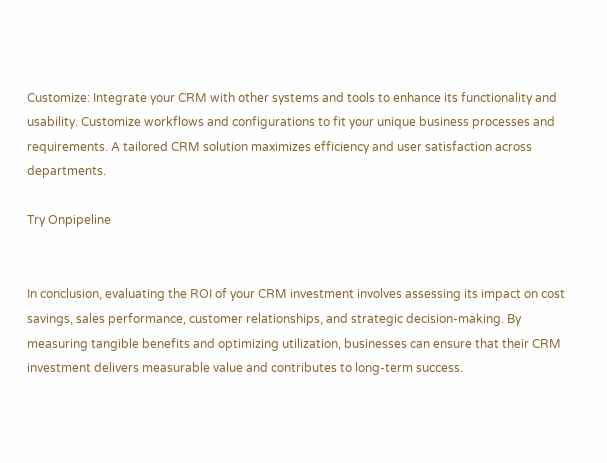Customize: Integrate your CRM with other systems and tools to enhance its functionality and usability. Customize workflows and configurations to fit your unique business processes and requirements. A tailored CRM solution maximizes efficiency and user satisfaction across departments.

Try Onpipeline


In conclusion, evaluating the ROI of your CRM investment involves assessing its impact on cost savings, sales performance, customer relationships, and strategic decision-making. By measuring tangible benefits and optimizing utilization, businesses can ensure that their CRM investment delivers measurable value and contributes to long-term success.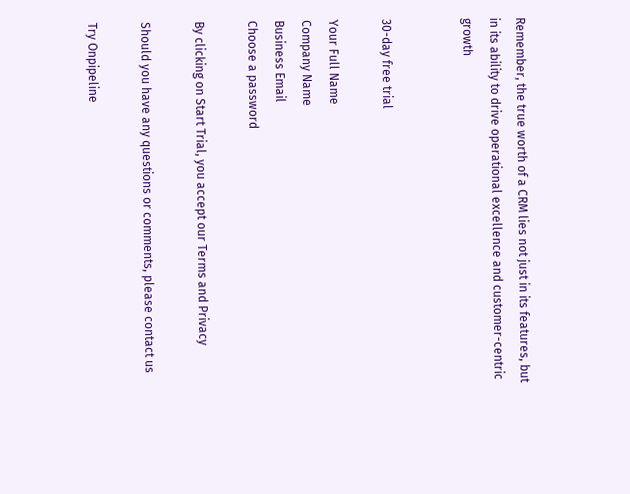Remember, the true worth of a CRM lies not just in its features, but in its ability to drive operational excellence and customer-centric growth


30-day free trial

Your Full Name
Company Name
Business Email
Choose a password

By clicking on Start Trial, you accept our Terms and Privacy

Should you have any questions or comments, please contact us

Try Onpipeline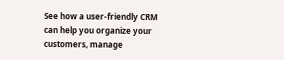See how a user-friendly CRM can help you organize your customers, manage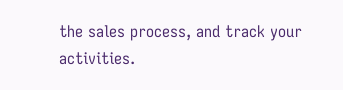the sales process, and track your activities.